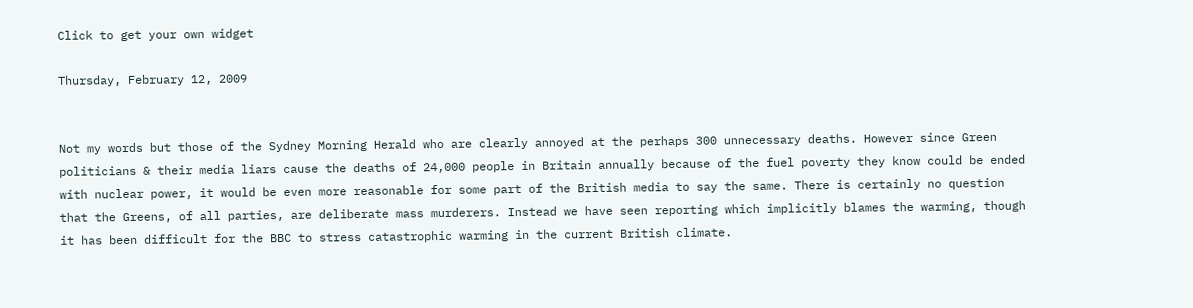Click to get your own widget

Thursday, February 12, 2009


Not my words but those of the Sydney Morning Herald who are clearly annoyed at the perhaps 300 unnecessary deaths. However since Green politicians & their media liars cause the deaths of 24,000 people in Britain annually because of the fuel poverty they know could be ended with nuclear power, it would be even more reasonable for some part of the British media to say the same. There is certainly no question that the Greens, of all parties, are deliberate mass murderers. Instead we have seen reporting which implicitly blames the warming, though it has been difficult for the BBC to stress catastrophic warming in the current British climate.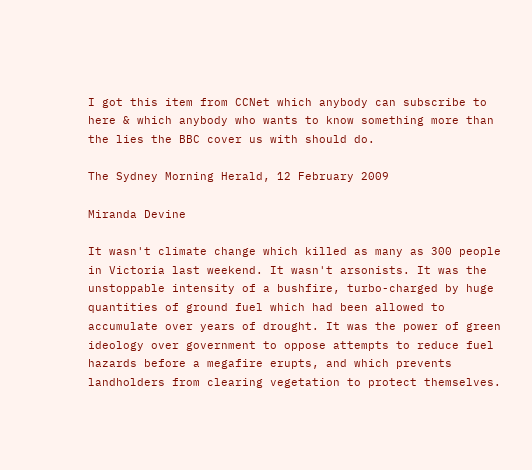I got this item from CCNet which anybody can subscribe to here & which anybody who wants to know something more than the lies the BBC cover us with should do.

The Sydney Morning Herald, 12 February 2009

Miranda Devine

It wasn't climate change which killed as many as 300 people in Victoria last weekend. It wasn't arsonists. It was the unstoppable intensity of a bushfire, turbo-charged by huge quantities of ground fuel which had been allowed to accumulate over years of drought. It was the power of green ideology over government to oppose attempts to reduce fuel hazards before a megafire erupts, and which prevents landholders from clearing vegetation to protect themselves.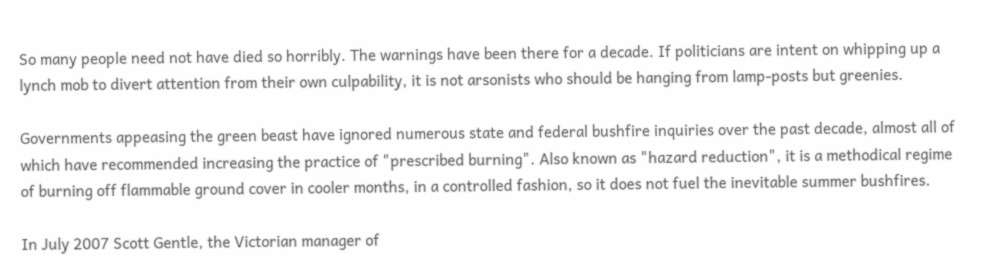So many people need not have died so horribly. The warnings have been there for a decade. If politicians are intent on whipping up a lynch mob to divert attention from their own culpability, it is not arsonists who should be hanging from lamp-posts but greenies.

Governments appeasing the green beast have ignored numerous state and federal bushfire inquiries over the past decade, almost all of which have recommended increasing the practice of "prescribed burning". Also known as "hazard reduction", it is a methodical regime of burning off flammable ground cover in cooler months, in a controlled fashion, so it does not fuel the inevitable summer bushfires.

In July 2007 Scott Gentle, the Victorian manager of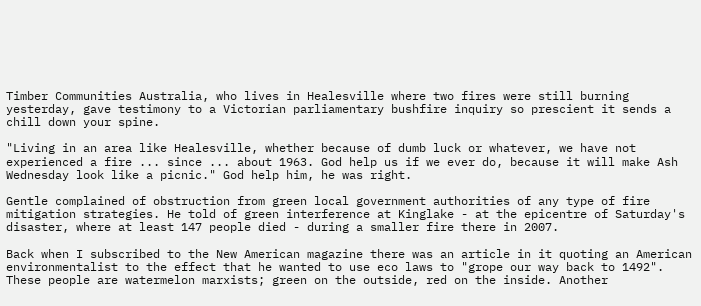Timber Communities Australia, who lives in Healesville where two fires were still burning yesterday, gave testimony to a Victorian parliamentary bushfire inquiry so prescient it sends a chill down your spine.

"Living in an area like Healesville, whether because of dumb luck or whatever, we have not experienced a fire ... since ... about 1963. God help us if we ever do, because it will make Ash Wednesday look like a picnic." God help him, he was right.

Gentle complained of obstruction from green local government authorities of any type of fire mitigation strategies. He told of green interference at Kinglake - at the epicentre of Saturday's disaster, where at least 147 people died - during a smaller fire there in 2007.

Back when I subscribed to the New American magazine there was an article in it quoting an American environmentalist to the effect that he wanted to use eco laws to "grope our way back to 1492". These people are watermelon marxists; green on the outside, red on the inside. Another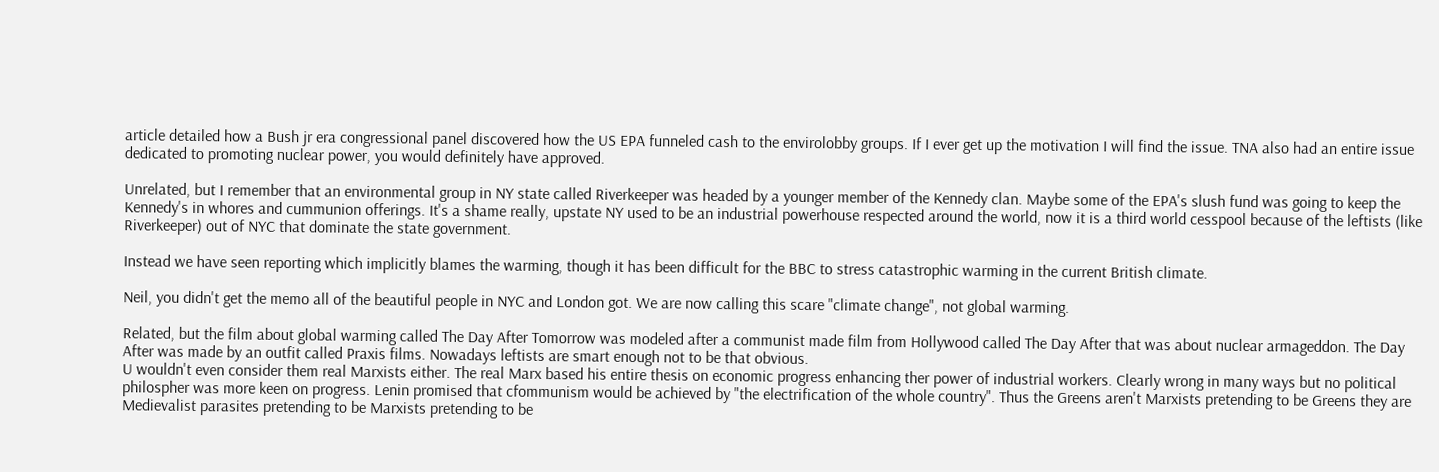article detailed how a Bush jr era congressional panel discovered how the US EPA funneled cash to the envirolobby groups. If I ever get up the motivation I will find the issue. TNA also had an entire issue dedicated to promoting nuclear power, you would definitely have approved.

Unrelated, but I remember that an environmental group in NY state called Riverkeeper was headed by a younger member of the Kennedy clan. Maybe some of the EPA's slush fund was going to keep the Kennedy's in whores and cummunion offerings. It's a shame really, upstate NY used to be an industrial powerhouse respected around the world, now it is a third world cesspool because of the leftists (like Riverkeeper) out of NYC that dominate the state government.

Instead we have seen reporting which implicitly blames the warming, though it has been difficult for the BBC to stress catastrophic warming in the current British climate.

Neil, you didn't get the memo all of the beautiful people in NYC and London got. We are now calling this scare "climate change", not global warming.

Related, but the film about global warming called The Day After Tomorrow was modeled after a communist made film from Hollywood called The Day After that was about nuclear armageddon. The Day After was made by an outfit called Praxis films. Nowadays leftists are smart enough not to be that obvious.
U wouldn't even consider them real Marxists either. The real Marx based his entire thesis on economic progress enhancing ther power of industrial workers. Clearly wrong in many ways but no political philospher was more keen on progress. Lenin promised that cfommunism would be achieved by "the electrification of the whole country". Thus the Greens aren't Marxists pretending to be Greens they are Medievalist parasites pretending to be Marxists pretending to be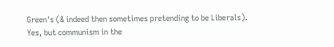Green's (& indeed then sometimes pretending to be Liberals).
Yes, but communism in the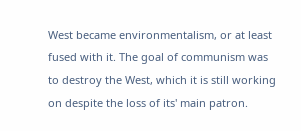West became environmentalism, or at least fused with it. The goal of communism was to destroy the West, which it is still working on despite the loss of its' main patron.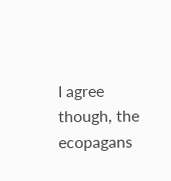I agree though, the ecopagans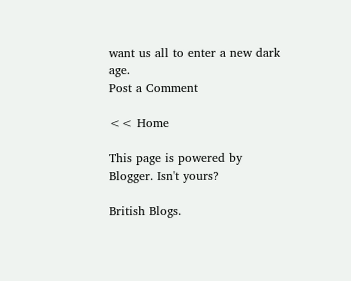want us all to enter a new dark age.
Post a Comment

<< Home

This page is powered by Blogger. Isn't yours?

British Blogs.